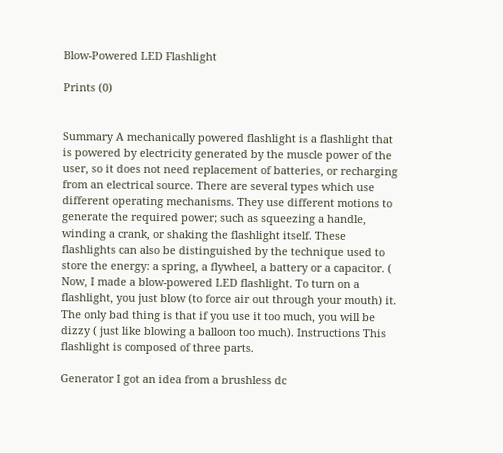Blow-Powered LED Flashlight

Prints (0)


Summary A mechanically powered flashlight is a flashlight that is powered by electricity generated by the muscle power of the user, so it does not need replacement of batteries, or recharging from an electrical source. There are several types which use different operating mechanisms. They use different motions to generate the required power; such as squeezing a handle, winding a crank, or shaking the flashlight itself. These flashlights can also be distinguished by the technique used to store the energy: a spring, a flywheel, a battery or a capacitor. ( Now, I made a blow-powered LED flashlight. To turn on a flashlight, you just blow (to force air out through your mouth) it. The only bad thing is that if you use it too much, you will be dizzy ( just like blowing a balloon too much). Instructions This flashlight is composed of three parts.

Generator I got an idea from a brushless dc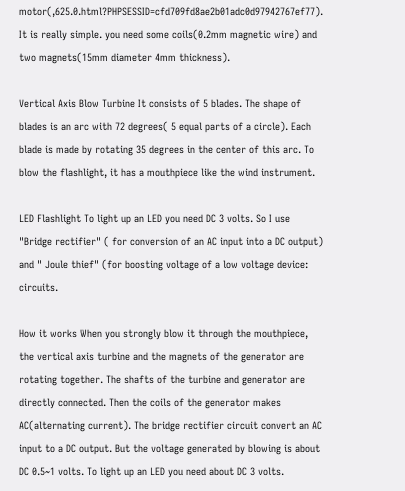motor(,625.0.html?PHPSESSID=cfd709fd8ae2b01adc0d97942767ef77). It is really simple. you need some coils(0.2mm magnetic wire) and two magnets(15mm diameter 4mm thickness).

Vertical Axis Blow Turbine It consists of 5 blades. The shape of blades is an arc with 72 degrees( 5 equal parts of a circle). Each blade is made by rotating 35 degrees in the center of this arc. To blow the flashlight, it has a mouthpiece like the wind instrument.

LED Flashlight To light up an LED you need DC 3 volts. So I use "Bridge rectifier" ( for conversion of an AC input into a DC output) and " Joule thief" (for boosting voltage of a low voltage device: circuits.

How it works When you strongly blow it through the mouthpiece, the vertical axis turbine and the magnets of the generator are rotating together. The shafts of the turbine and generator are directly connected. Then the coils of the generator makes AC(alternating current). The bridge rectifier circuit convert an AC input to a DC output. But the voltage generated by blowing is about DC 0.5~1 volts. To light up an LED you need about DC 3 volts.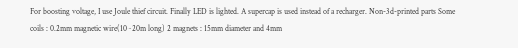For boosting voltage, I use Joule thief circuit. Finally LED is lighted. A supercap is used instead of a recharger. Non-3d-printed parts Some coils : 0.2mm magnetic wire(10~20m long) 2 magnets : 15mm diameter and 4mm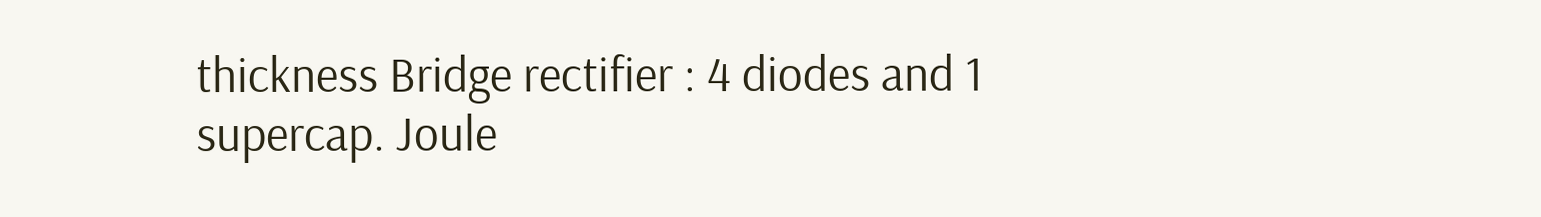thickness Bridge rectifier : 4 diodes and 1 supercap. Joule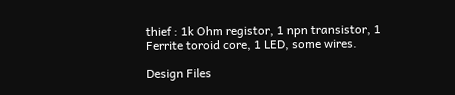thief : 1k Ohm registor, 1 npn transistor, 1 Ferrite toroid core, 1 LED, some wires.

Design Files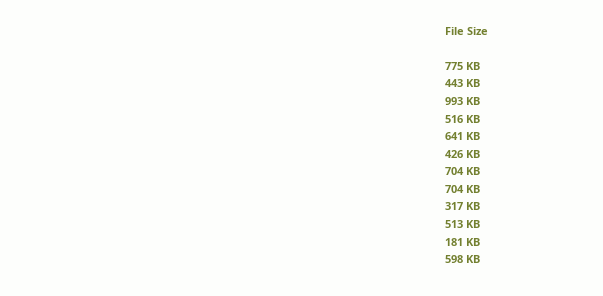File Size

775 KB
443 KB
993 KB
516 KB
641 KB
426 KB
704 KB
704 KB
317 KB
513 KB
181 KB
598 KB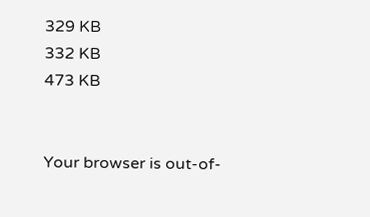329 KB
332 KB
473 KB


Your browser is out-of-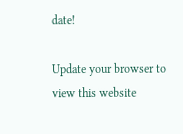date!

Update your browser to view this website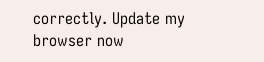correctly. Update my browser now